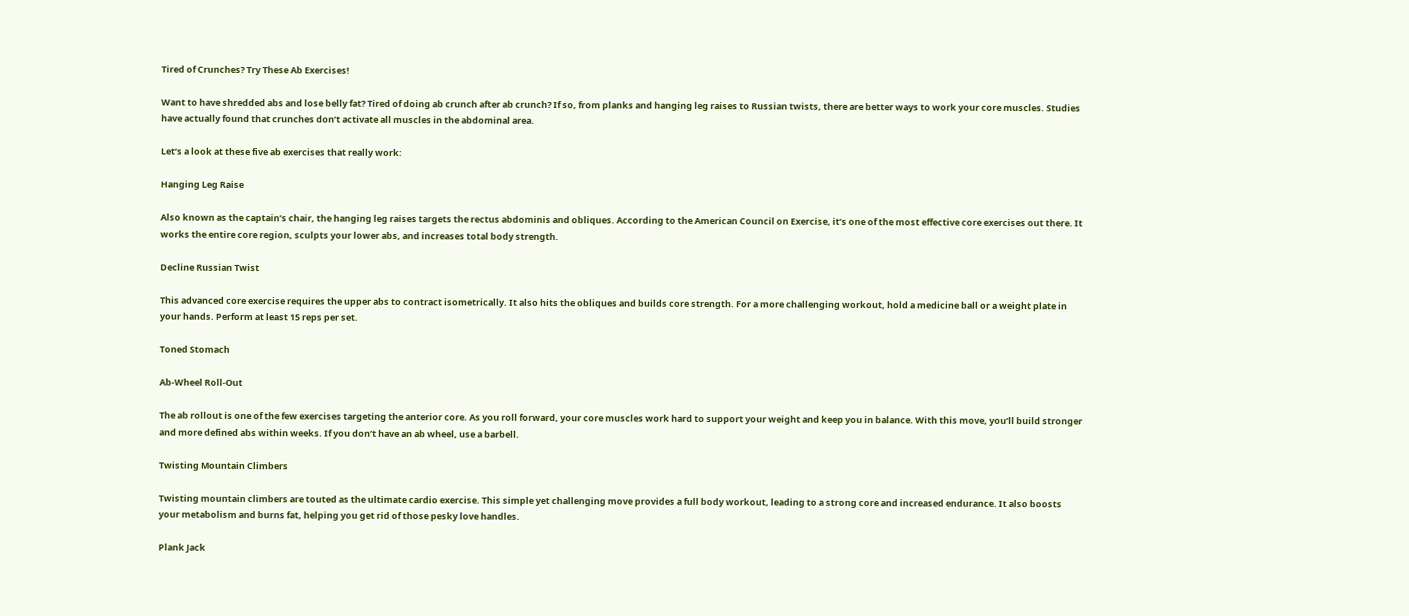Tired of Crunches? Try These Ab Exercises!

Want to have shredded abs and lose belly fat? Tired of doing ab crunch after ab crunch? If so, from planks and hanging leg raises to Russian twists, there are better ways to work your core muscles. Studies have actually found that crunches don’t activate all muscles in the abdominal area.

Let’s a look at these five ab exercises that really work:

Hanging Leg Raise

Also known as the captain’s chair, the hanging leg raises targets the rectus abdominis and obliques. According to the American Council on Exercise, it’s one of the most effective core exercises out there. It works the entire core region, sculpts your lower abs, and increases total body strength.

Decline Russian Twist

This advanced core exercise requires the upper abs to contract isometrically. It also hits the obliques and builds core strength. For a more challenging workout, hold a medicine ball or a weight plate in your hands. Perform at least 15 reps per set.

Toned Stomach

Ab-Wheel Roll-Out

The ab rollout is one of the few exercises targeting the anterior core. As you roll forward, your core muscles work hard to support your weight and keep you in balance. With this move, you’ll build stronger and more defined abs within weeks. If you don’t have an ab wheel, use a barbell.

Twisting Mountain Climbers

Twisting mountain climbers are touted as the ultimate cardio exercise. This simple yet challenging move provides a full body workout, leading to a strong core and increased endurance. It also boosts your metabolism and burns fat, helping you get rid of those pesky love handles.

Plank Jack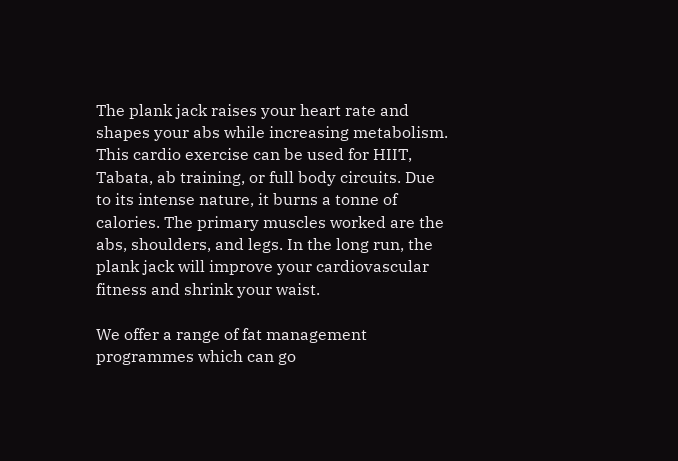The plank jack raises your heart rate and shapes your abs while increasing metabolism. This cardio exercise can be used for HIIT, Tabata, ab training, or full body circuits. Due to its intense nature, it burns a tonne of calories. The primary muscles worked are the abs, shoulders, and legs. In the long run, the plank jack will improve your cardiovascular fitness and shrink your waist.

We offer a range of fat management programmes which can go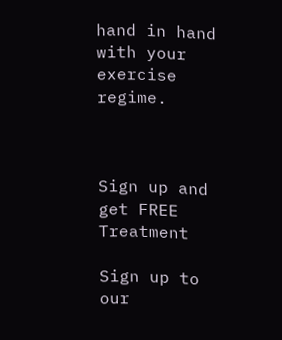hand in hand with your exercise regime.



Sign up and get FREE Treatment

Sign up to our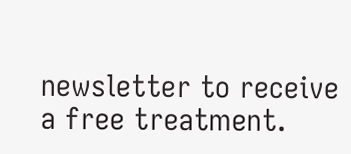newsletter to receive a free treatment.